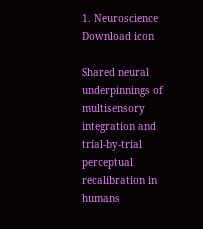1. Neuroscience
Download icon

Shared neural underpinnings of multisensory integration and trial-by-trial perceptual recalibration in humans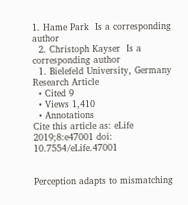1. Hame Park  Is a corresponding author
  2. Christoph Kayser  Is a corresponding author
  1. Bielefeld University, Germany
Research Article
  • Cited 9
  • Views 1,410
  • Annotations
Cite this article as: eLife 2019;8:e47001 doi: 10.7554/eLife.47001


Perception adapts to mismatching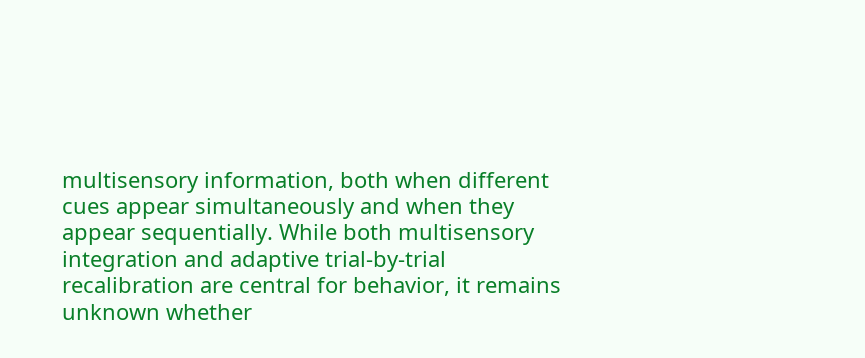multisensory information, both when different cues appear simultaneously and when they appear sequentially. While both multisensory integration and adaptive trial-by-trial recalibration are central for behavior, it remains unknown whether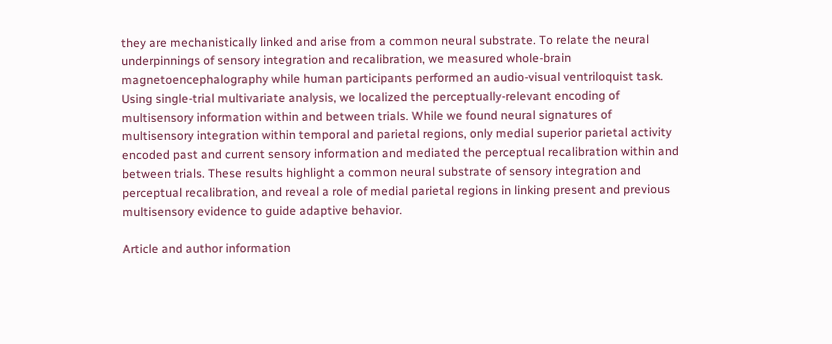they are mechanistically linked and arise from a common neural substrate. To relate the neural underpinnings of sensory integration and recalibration, we measured whole-brain magnetoencephalography while human participants performed an audio-visual ventriloquist task. Using single-trial multivariate analysis, we localized the perceptually-relevant encoding of multisensory information within and between trials. While we found neural signatures of multisensory integration within temporal and parietal regions, only medial superior parietal activity encoded past and current sensory information and mediated the perceptual recalibration within and between trials. These results highlight a common neural substrate of sensory integration and perceptual recalibration, and reveal a role of medial parietal regions in linking present and previous multisensory evidence to guide adaptive behavior.

Article and author information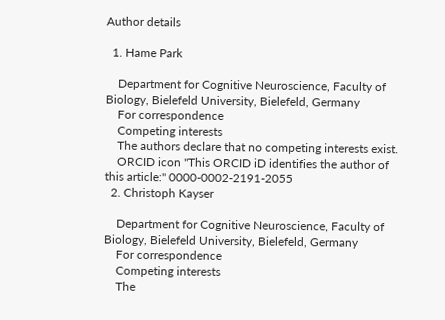Author details

  1. Hame Park

    Department for Cognitive Neuroscience, Faculty of Biology, Bielefeld University, Bielefeld, Germany
    For correspondence
    Competing interests
    The authors declare that no competing interests exist.
    ORCID icon "This ORCID iD identifies the author of this article:" 0000-0002-2191-2055
  2. Christoph Kayser

    Department for Cognitive Neuroscience, Faculty of Biology, Bielefeld University, Bielefeld, Germany
    For correspondence
    Competing interests
    The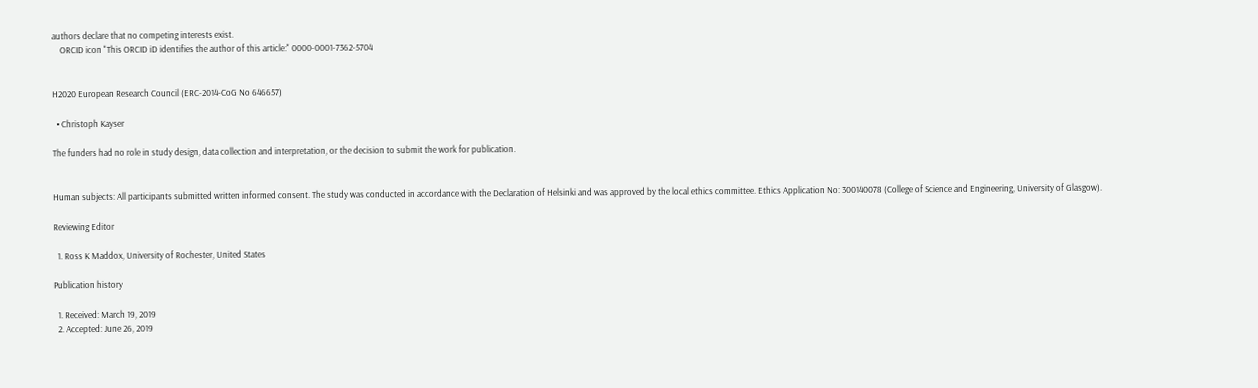authors declare that no competing interests exist.
    ORCID icon "This ORCID iD identifies the author of this article:" 0000-0001-7362-5704


H2020 European Research Council (ERC-2014-CoG No 646657)

  • Christoph Kayser

The funders had no role in study design, data collection and interpretation, or the decision to submit the work for publication.


Human subjects: All participants submitted written informed consent. The study was conducted in accordance with the Declaration of Helsinki and was approved by the local ethics committee. Ethics Application No: 300140078 (College of Science and Engineering, University of Glasgow).

Reviewing Editor

  1. Ross K Maddox, University of Rochester, United States

Publication history

  1. Received: March 19, 2019
  2. Accepted: June 26, 2019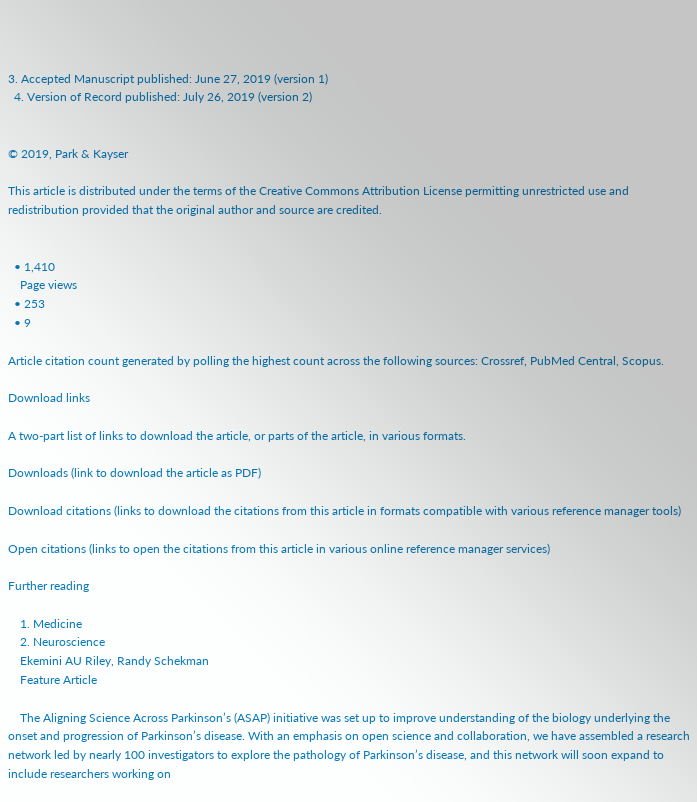3. Accepted Manuscript published: June 27, 2019 (version 1)
  4. Version of Record published: July 26, 2019 (version 2)


© 2019, Park & Kayser

This article is distributed under the terms of the Creative Commons Attribution License permitting unrestricted use and redistribution provided that the original author and source are credited.


  • 1,410
    Page views
  • 253
  • 9

Article citation count generated by polling the highest count across the following sources: Crossref, PubMed Central, Scopus.

Download links

A two-part list of links to download the article, or parts of the article, in various formats.

Downloads (link to download the article as PDF)

Download citations (links to download the citations from this article in formats compatible with various reference manager tools)

Open citations (links to open the citations from this article in various online reference manager services)

Further reading

    1. Medicine
    2. Neuroscience
    Ekemini AU Riley, Randy Schekman
    Feature Article

    The Aligning Science Across Parkinson’s (ASAP) initiative was set up to improve understanding of the biology underlying the onset and progression of Parkinson’s disease. With an emphasis on open science and collaboration, we have assembled a research network led by nearly 100 investigators to explore the pathology of Parkinson’s disease, and this network will soon expand to include researchers working on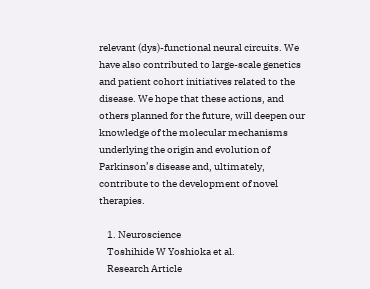relevant (dys)-functional neural circuits. We have also contributed to large-scale genetics and patient cohort initiatives related to the disease. We hope that these actions, and others planned for the future, will deepen our knowledge of the molecular mechanisms underlying the origin and evolution of Parkinson’s disease and, ultimately, contribute to the development of novel therapies.

    1. Neuroscience
    Toshihide W Yoshioka et al.
    Research Article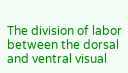The division of labor between the dorsal and ventral visual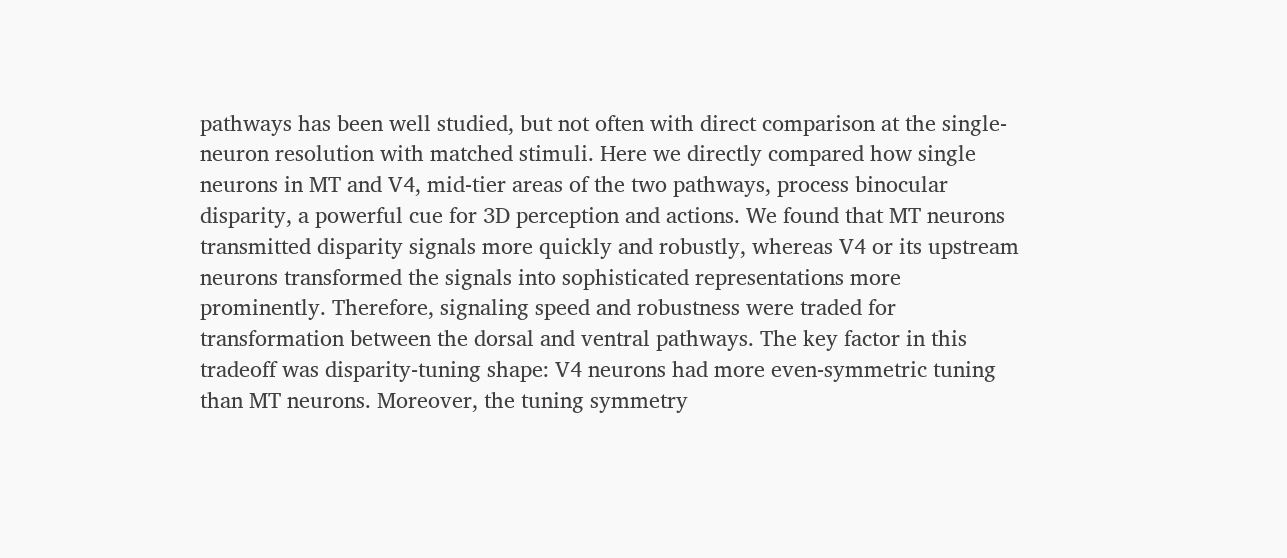pathways has been well studied, but not often with direct comparison at the single-neuron resolution with matched stimuli. Here we directly compared how single neurons in MT and V4, mid-tier areas of the two pathways, process binocular disparity, a powerful cue for 3D perception and actions. We found that MT neurons transmitted disparity signals more quickly and robustly, whereas V4 or its upstream neurons transformed the signals into sophisticated representations more prominently. Therefore, signaling speed and robustness were traded for transformation between the dorsal and ventral pathways. The key factor in this tradeoff was disparity-tuning shape: V4 neurons had more even-symmetric tuning than MT neurons. Moreover, the tuning symmetry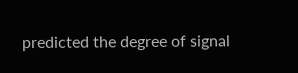predicted the degree of signal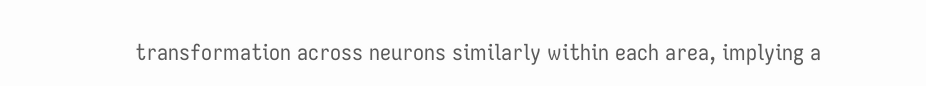transformation across neurons similarly within each area, implying a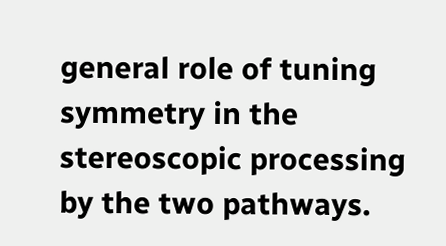general role of tuning symmetry in the stereoscopic processing by the two pathways.